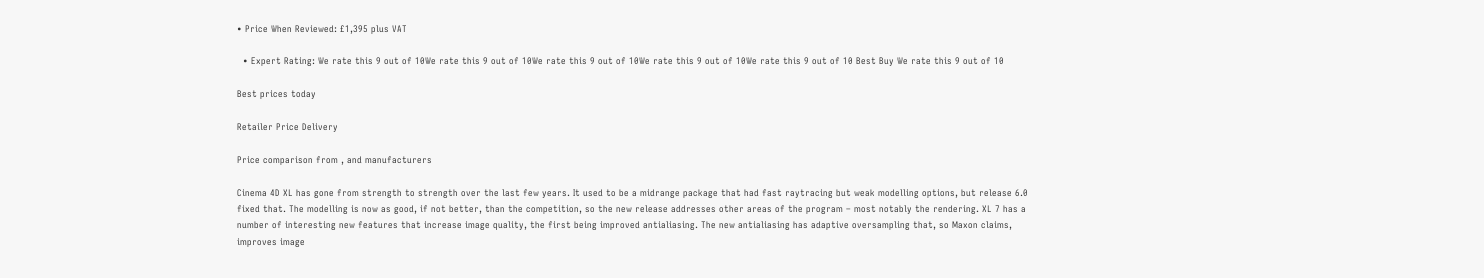• Price When Reviewed: £1,395 plus VAT

  • Expert Rating: We rate this 9 out of 10We rate this 9 out of 10We rate this 9 out of 10We rate this 9 out of 10We rate this 9 out of 10 Best Buy We rate this 9 out of 10

Best prices today

Retailer Price Delivery

Price comparison from , and manufacturers

Cinema 4D XL has gone from strength to strength over the last few years. It used to be a midrange package that had fast raytracing but weak modelling options, but release 6.0 fixed that. The modelling is now as good, if not better, than the competition, so the new release addresses other areas of the program – most notably the rendering. XL 7 has a number of interesting new features that increase image quality, the first being improved antialiasing. The new antialiasing has adaptive oversampling that, so Maxon claims, improves image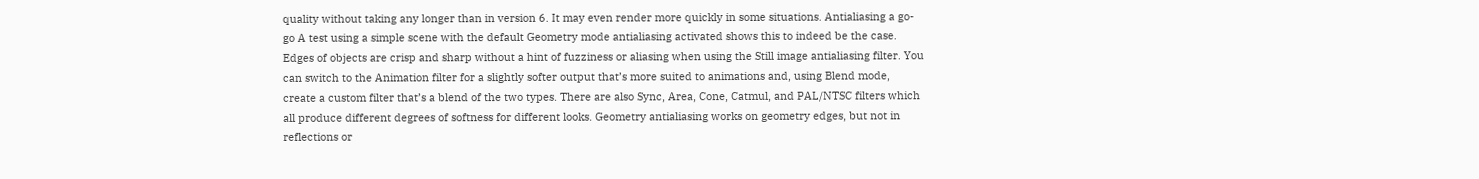quality without taking any longer than in version 6. It may even render more quickly in some situations. Antialiasing a go-go A test using a simple scene with the default Geometry mode antialiasing activated shows this to indeed be the case. Edges of objects are crisp and sharp without a hint of fuzziness or aliasing when using the Still image antialiasing filter. You can switch to the Animation filter for a slightly softer output that’s more suited to animations and, using Blend mode, create a custom filter that’s a blend of the two types. There are also Sync, Area, Cone, Catmul, and PAL/NTSC filters which all produce different degrees of softness for different looks. Geometry antialiasing works on geometry edges, but not in reflections or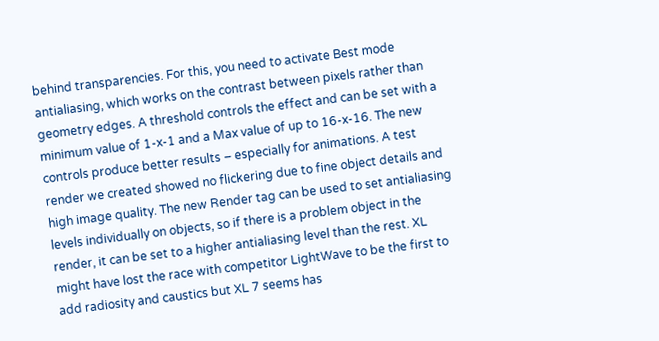behind transparencies. For this, you need to activate Best mode antialiasing, which works on the contrast between pixels rather than geometry edges. A threshold controls the effect and can be set with a minimum value of 1-x-1 and a Max value of up to 16-x-16. The new controls produce better results – especially for animations. A test render we created showed no flickering due to fine object details and high image quality. The new Render tag can be used to set antialiasing levels individually on objects, so if there is a problem object in the render, it can be set to a higher antialiasing level than the rest. XL might have lost the race with competitor LightWave to be the first to add radiosity and caustics but XL 7 seems has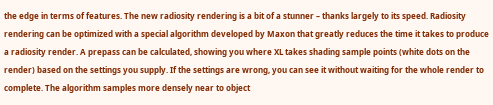the edge in terms of features. The new radiosity rendering is a bit of a stunner – thanks largely to its speed. Radiosity rendering can be optimized with a special algorithm developed by Maxon that greatly reduces the time it takes to produce a radiosity render. A prepass can be calculated, showing you where XL takes shading sample points (white dots on the render) based on the settings you supply. If the settings are wrong, you can see it without waiting for the whole render to complete. The algorithm samples more densely near to object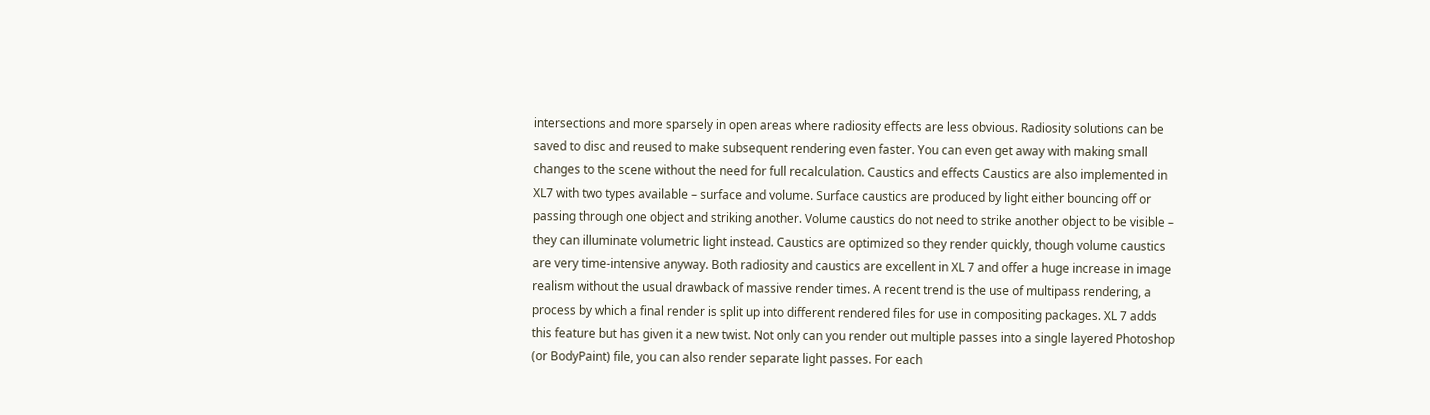intersections and more sparsely in open areas where radiosity effects are less obvious. Radiosity solutions can be saved to disc and reused to make subsequent rendering even faster. You can even get away with making small changes to the scene without the need for full recalculation. Caustics and effects Caustics are also implemented in XL7 with two types available – surface and volume. Surface caustics are produced by light either bouncing off or passing through one object and striking another. Volume caustics do not need to strike another object to be visible – they can illuminate volumetric light instead. Caustics are optimized so they render quickly, though volume caustics are very time-intensive anyway. Both radiosity and caustics are excellent in XL 7 and offer a huge increase in image realism without the usual drawback of massive render times. A recent trend is the use of multipass rendering, a process by which a final render is split up into different rendered files for use in compositing packages. XL 7 adds this feature but has given it a new twist. Not only can you render out multiple passes into a single layered Photoshop (or BodyPaint) file, you can also render separate light passes. For each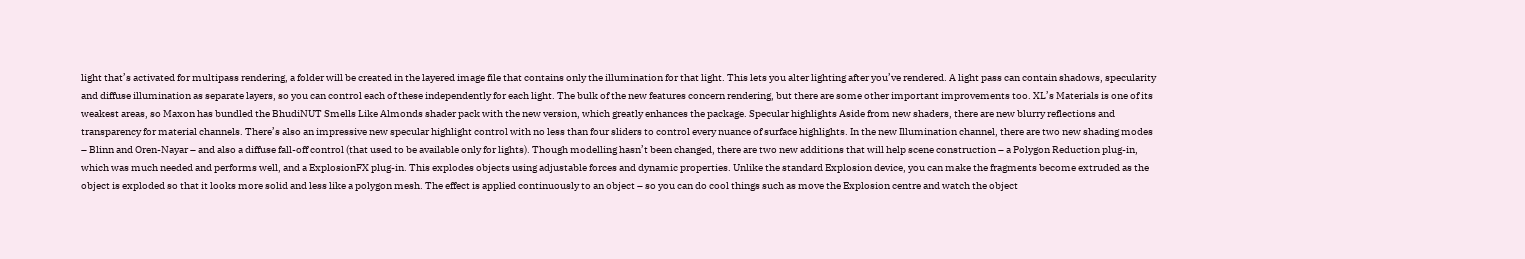light that’s activated for multipass rendering, a folder will be created in the layered image file that contains only the illumination for that light. This lets you alter lighting after you’ve rendered. A light pass can contain shadows, specularity and diffuse illumination as separate layers, so you can control each of these independently for each light. The bulk of the new features concern rendering, but there are some other important improvements too. XL’s Materials is one of its weakest areas, so Maxon has bundled the BhudiNUT Smells Like Almonds shader pack with the new version, which greatly enhances the package. Specular highlights Aside from new shaders, there are new blurry reflections and transparency for material channels. There’s also an impressive new specular highlight control with no less than four sliders to control every nuance of surface highlights. In the new Illumination channel, there are two new shading modes – Blinn and Oren-Nayar – and also a diffuse fall-off control (that used to be available only for lights). Though modelling hasn’t been changed, there are two new additions that will help scene construction – a Polygon Reduction plug-in, which was much needed and performs well, and a ExplosionFX plug-in. This explodes objects using adjustable forces and dynamic properties. Unlike the standard Explosion device, you can make the fragments become extruded as the object is exploded so that it looks more solid and less like a polygon mesh. The effect is applied continuously to an object – so you can do cool things such as move the Explosion centre and watch the object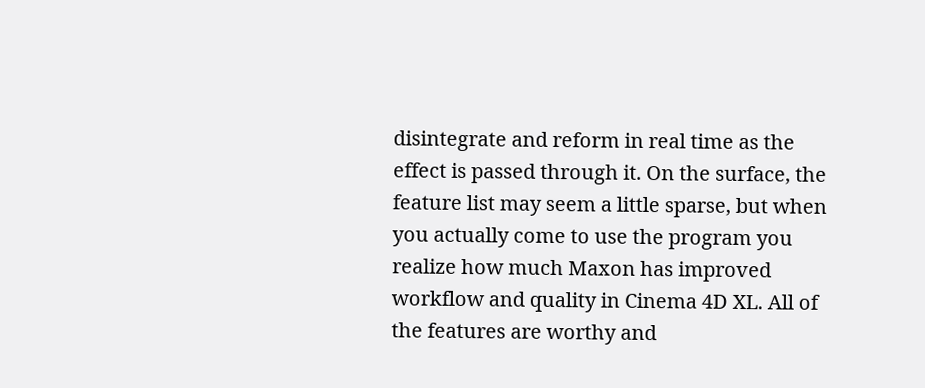disintegrate and reform in real time as the effect is passed through it. On the surface, the feature list may seem a little sparse, but when you actually come to use the program you realize how much Maxon has improved workflow and quality in Cinema 4D XL. All of the features are worthy and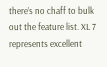there’s no chaff to bulk out the feature list. XL 7 represents excellent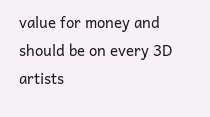value for money and should be on every 3D artists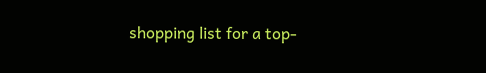shopping list for a top-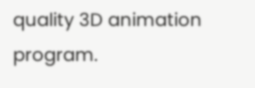quality 3D animation program.